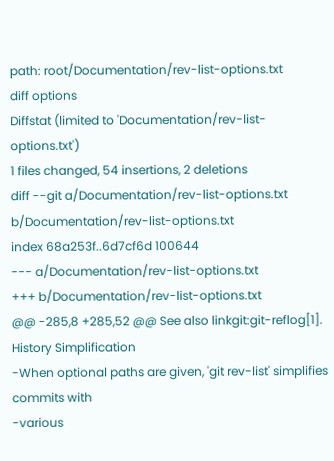path: root/Documentation/rev-list-options.txt
diff options
Diffstat (limited to 'Documentation/rev-list-options.txt')
1 files changed, 54 insertions, 2 deletions
diff --git a/Documentation/rev-list-options.txt b/Documentation/rev-list-options.txt
index 68a253f..6d7cf6d 100644
--- a/Documentation/rev-list-options.txt
+++ b/Documentation/rev-list-options.txt
@@ -285,8 +285,52 @@ See also linkgit:git-reflog[1].
History Simplification
-When optional paths are given, 'git rev-list' simplifies commits with
-various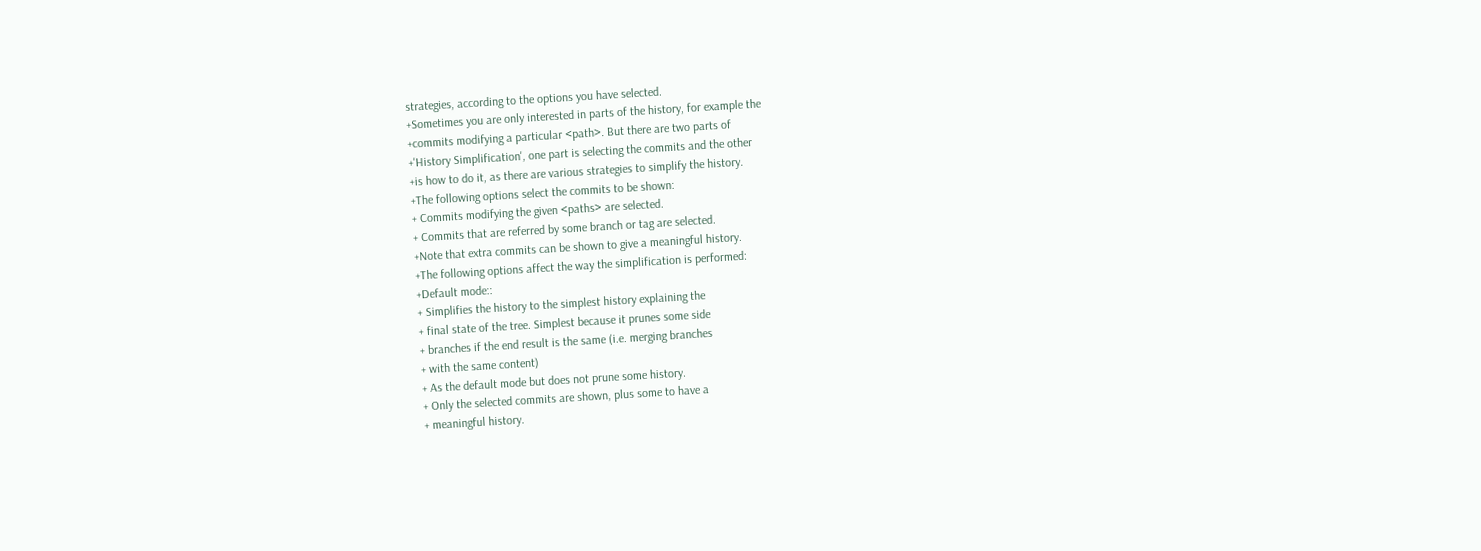strategies, according to the options you have selected.
+Sometimes you are only interested in parts of the history, for example the
+commits modifying a particular <path>. But there are two parts of
+'History Simplification', one part is selecting the commits and the other
+is how to do it, as there are various strategies to simplify the history.
+The following options select the commits to be shown:
+ Commits modifying the given <paths> are selected.
+ Commits that are referred by some branch or tag are selected.
+Note that extra commits can be shown to give a meaningful history.
+The following options affect the way the simplification is performed:
+Default mode::
+ Simplifies the history to the simplest history explaining the
+ final state of the tree. Simplest because it prunes some side
+ branches if the end result is the same (i.e. merging branches
+ with the same content)
+ As the default mode but does not prune some history.
+ Only the selected commits are shown, plus some to have a
+ meaningful history.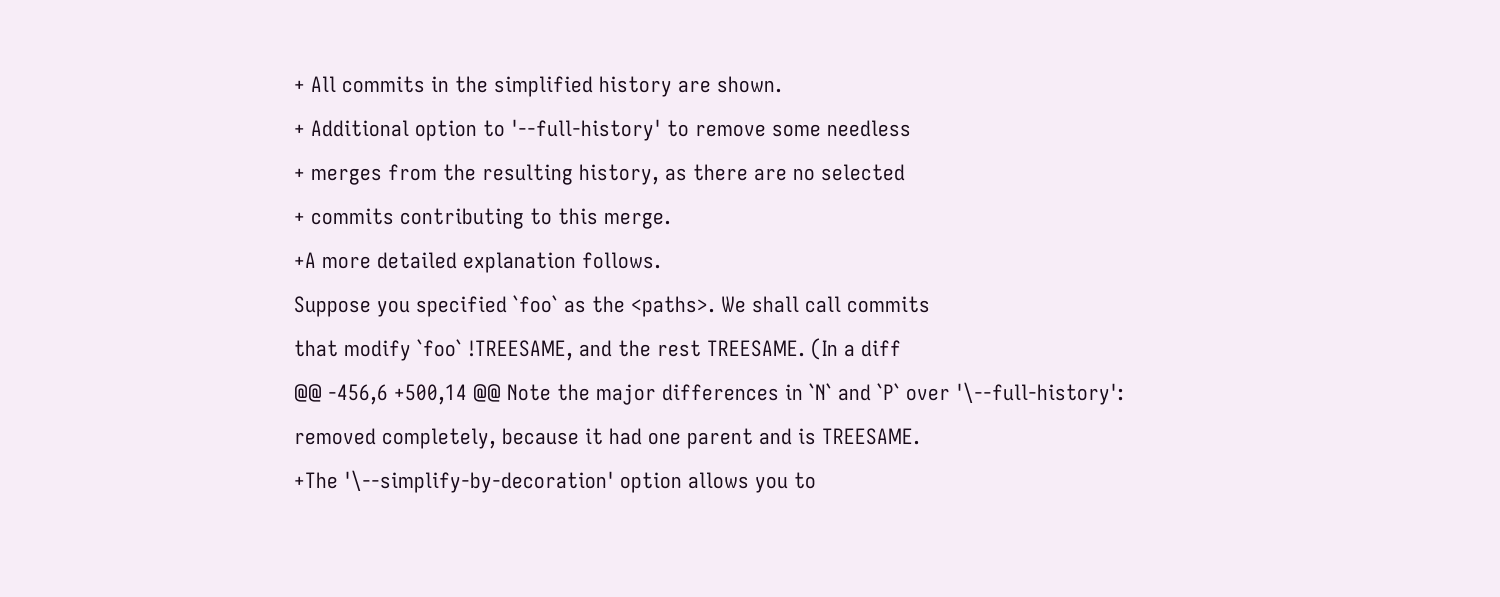+ All commits in the simplified history are shown.
+ Additional option to '--full-history' to remove some needless
+ merges from the resulting history, as there are no selected
+ commits contributing to this merge.
+A more detailed explanation follows.
Suppose you specified `foo` as the <paths>. We shall call commits
that modify `foo` !TREESAME, and the rest TREESAME. (In a diff
@@ -456,6 +500,14 @@ Note the major differences in `N` and `P` over '\--full-history':
removed completely, because it had one parent and is TREESAME.
+The '\--simplify-by-decoration' option allows you to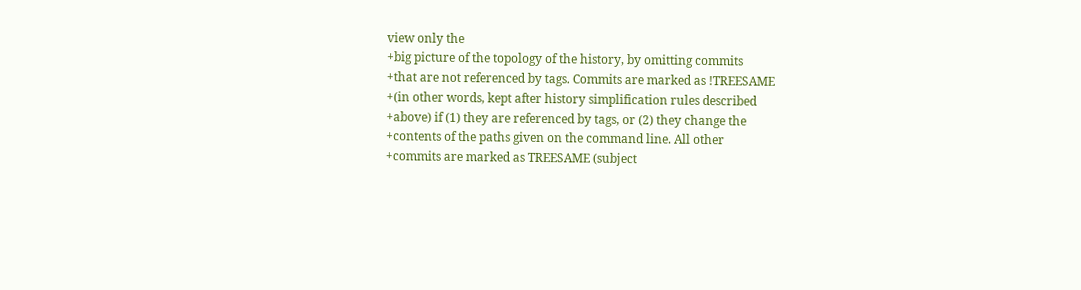view only the
+big picture of the topology of the history, by omitting commits
+that are not referenced by tags. Commits are marked as !TREESAME
+(in other words, kept after history simplification rules described
+above) if (1) they are referenced by tags, or (2) they change the
+contents of the paths given on the command line. All other
+commits are marked as TREESAME (subject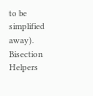to be simplified away).
Bisection Helpers